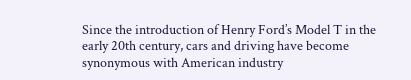Since the introduction of Henry Ford’s Model T in the early 20th century, cars and driving have become synonymous with American industry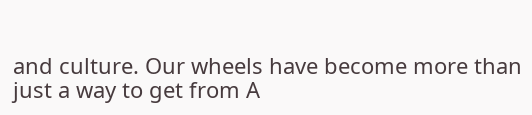and culture. Our wheels have become more than just a way to get from A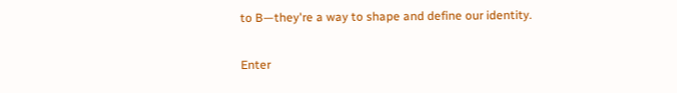to B—they're a way to shape and define our identity.

Enter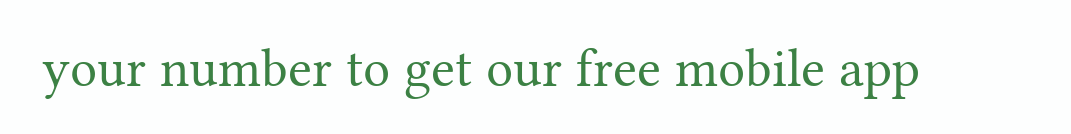your number to get our free mobile app